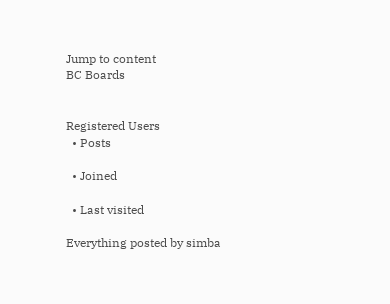Jump to content
BC Boards


Registered Users
  • Posts

  • Joined

  • Last visited

Everything posted by simba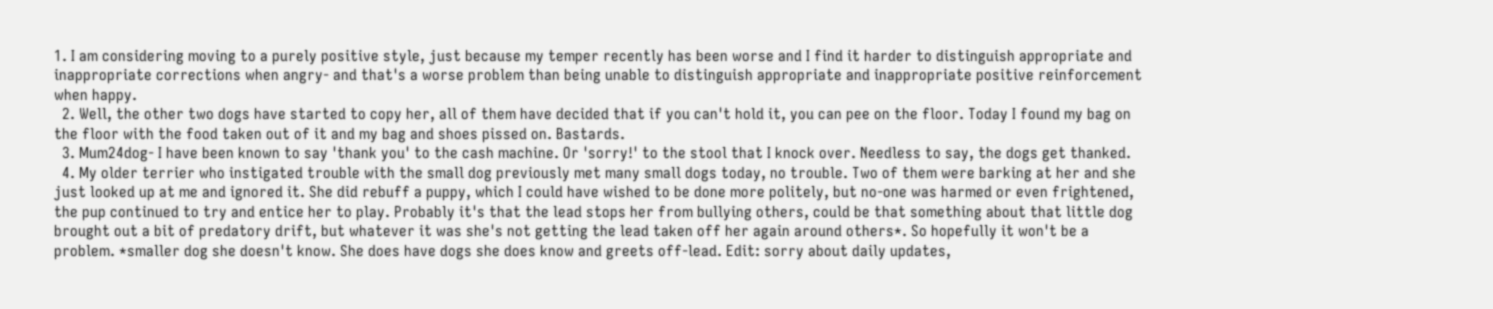1. I am considering moving to a purely positive style, just because my temper recently has been worse and I find it harder to distinguish appropriate and inappropriate corrections when angry- and that's a worse problem than being unable to distinguish appropriate and inappropriate positive reinforcement when happy.
  2. Well, the other two dogs have started to copy her, all of them have decided that if you can't hold it, you can pee on the floor. Today I found my bag on the floor with the food taken out of it and my bag and shoes pissed on. Bastards.
  3. Mum24dog- I have been known to say 'thank you' to the cash machine. Or 'sorry!' to the stool that I knock over. Needless to say, the dogs get thanked.
  4. My older terrier who instigated trouble with the small dog previously met many small dogs today, no trouble. Two of them were barking at her and she just looked up at me and ignored it. She did rebuff a puppy, which I could have wished to be done more politely, but no-one was harmed or even frightened, the pup continued to try and entice her to play. Probably it's that the lead stops her from bullying others, could be that something about that little dog brought out a bit of predatory drift, but whatever it was she's not getting the lead taken off her again around others*. So hopefully it won't be a problem. *smaller dog she doesn't know. She does have dogs she does know and greets off-lead. Edit: sorry about daily updates,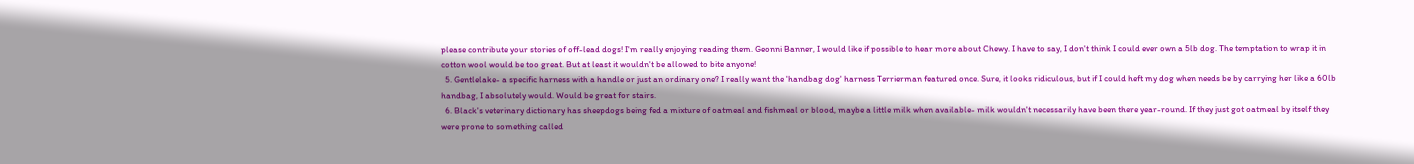please contribute your stories of off-lead dogs! I'm really enjoying reading them. Geonni Banner, I would like if possible to hear more about Chewy. I have to say, I don't think I could ever own a 5lb dog. The temptation to wrap it in cotton wool would be too great. But at least it wouldn't be allowed to bite anyone!
  5. Gentlelake- a specific harness with a handle or just an ordinary one? I really want the 'handbag dog' harness Terrierman featured once. Sure, it looks ridiculous, but if I could heft my dog when needs be by carrying her like a 60lb handbag, I absolutely would. Would be great for stairs.
  6. Black's veterinary dictionary has sheepdogs being fed a mixture of oatmeal and fishmeal or blood, maybe a little milk when available- milk wouldn't necessarily have been there year-round. If they just got oatmeal by itself they were prone to something called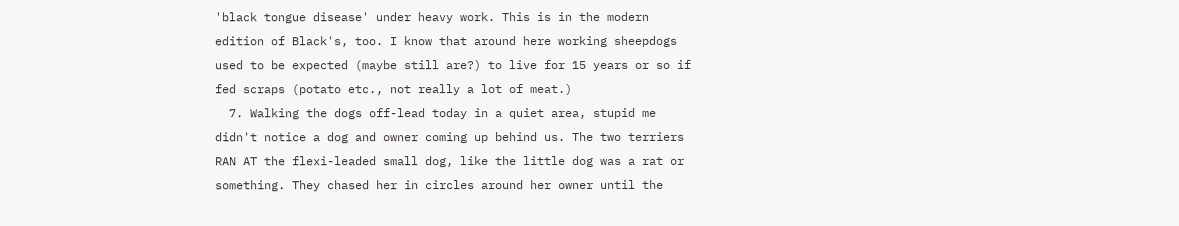'black tongue disease' under heavy work. This is in the modern edition of Black's, too. I know that around here working sheepdogs used to be expected (maybe still are?) to live for 15 years or so if fed scraps (potato etc., not really a lot of meat.)
  7. Walking the dogs off-lead today in a quiet area, stupid me didn't notice a dog and owner coming up behind us. The two terriers RAN AT the flexi-leaded small dog, like the little dog was a rat or something. They chased her in circles around her owner until the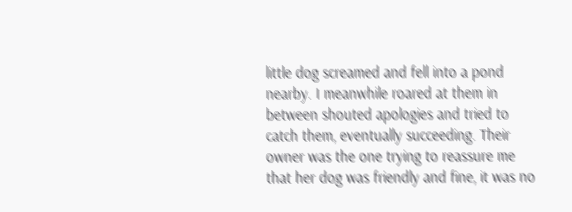little dog screamed and fell into a pond nearby. I meanwhile roared at them in between shouted apologies and tried to catch them, eventually succeeding. Their owner was the one trying to reassure me that her dog was friendly and fine, it was no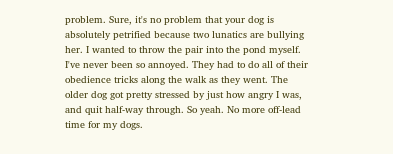problem. Sure, it's no problem that your dog is absolutely petrified because two lunatics are bullying her. I wanted to throw the pair into the pond myself. I've never been so annoyed. They had to do all of their obedience tricks along the walk as they went. The older dog got pretty stressed by just how angry I was, and quit half-way through. So yeah. No more off-lead time for my dogs.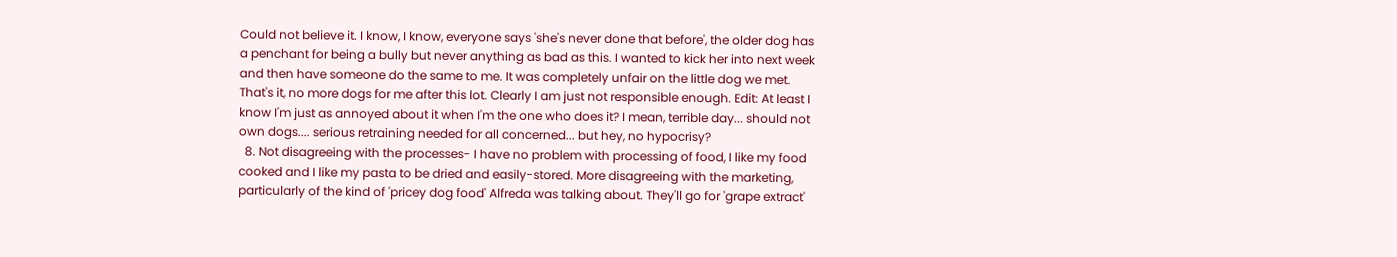Could not believe it. I know, I know, everyone says 'she's never done that before', the older dog has a penchant for being a bully but never anything as bad as this. I wanted to kick her into next week and then have someone do the same to me. It was completely unfair on the little dog we met. That's it, no more dogs for me after this lot. Clearly I am just not responsible enough. Edit: At least I know I'm just as annoyed about it when I'm the one who does it? I mean, terrible day... should not own dogs.... serious retraining needed for all concerned... but hey, no hypocrisy?
  8. Not disagreeing with the processes- I have no problem with processing of food, I like my food cooked and I like my pasta to be dried and easily-stored. More disagreeing with the marketing, particularly of the kind of 'pricey dog food' Alfreda was talking about. They'll go for 'grape extract'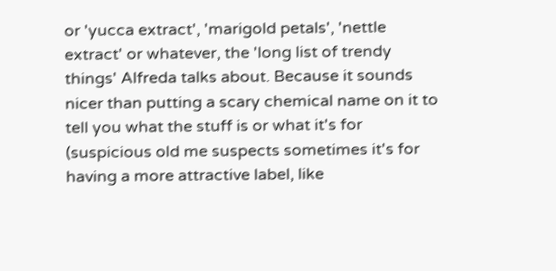or 'yucca extract', 'marigold petals', 'nettle extract' or whatever, the 'long list of trendy things' Alfreda talks about. Because it sounds nicer than putting a scary chemical name on it to tell you what the stuff is or what it's for (suspicious old me suspects sometimes it's for having a more attractive label, like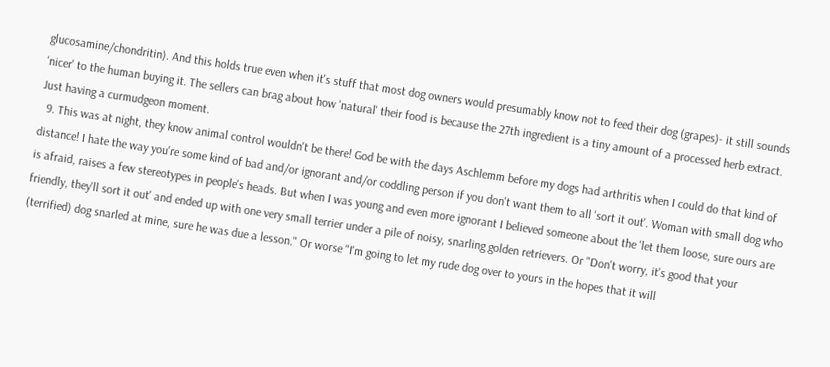glucosamine/chondritin). And this holds true even when it's stuff that most dog owners would presumably know not to feed their dog (grapes)- it still sounds 'nicer' to the human buying it. The sellers can brag about how 'natural' their food is because the 27th ingredient is a tiny amount of a processed herb extract. Just having a curmudgeon moment.
  9. This was at night, they know animal control wouldn't be there! God be with the days Aschlemm before my dogs had arthritis when I could do that kind of distance! I hate the way you're some kind of bad and/or ignorant and/or coddling person if you don't want them to all 'sort it out'. Woman with small dog who is afraid, raises a few stereotypes in people's heads. But when I was young and even more ignorant I believed someone about the 'let them loose, sure ours are friendly, they'll sort it out' and ended up with one very small terrier under a pile of noisy, snarling golden retrievers. Or "Don't worry, it's good that your (terrified) dog snarled at mine, sure he was due a lesson." Or worse "I'm going to let my rude dog over to yours in the hopes that it will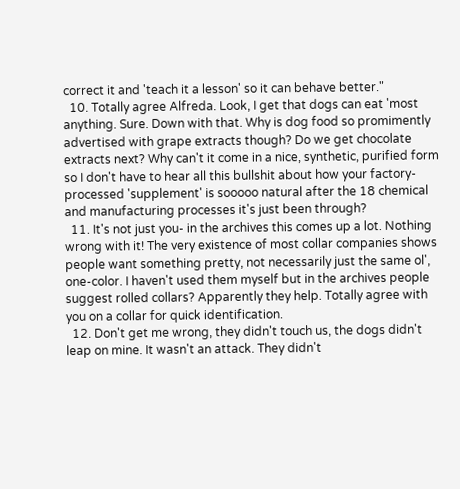correct it and 'teach it a lesson' so it can behave better."
  10. Totally agree Alfreda. Look, I get that dogs can eat 'most anything. Sure. Down with that. Why is dog food so promimently advertised with grape extracts though? Do we get chocolate extracts next? Why can't it come in a nice, synthetic, purified form so I don't have to hear all this bullshit about how your factory-processed 'supplement' is sooooo natural after the 18 chemical and manufacturing processes it's just been through?
  11. It's not just you- in the archives this comes up a lot. Nothing wrong with it! The very existence of most collar companies shows people want something pretty, not necessarily just the same ol', one-color. I haven't used them myself but in the archives people suggest rolled collars? Apparently they help. Totally agree with you on a collar for quick identification.
  12. Don't get me wrong, they didn't touch us, the dogs didn't leap on mine. It wasn't an attack. They didn't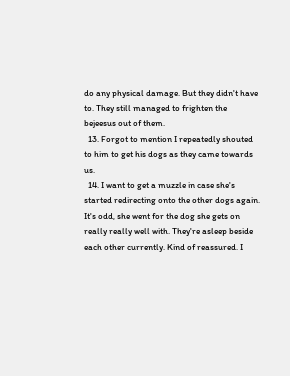do any physical damage. But they didn't have to. They still managed to frighten the bejeesus out of them.
  13. Forgot to mention I repeatedly shouted to him to get his dogs as they came towards us.
  14. I want to get a muzzle in case she's started redirecting onto the other dogs again. It's odd, she went for the dog she gets on really really well with. They're asleep beside each other currently. Kind of reassured. I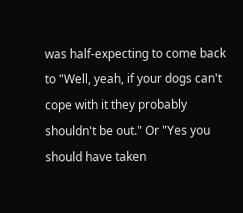was half-expecting to come back to "Well, yeah, if your dogs can't cope with it they probably shouldn't be out." Or "Yes you should have taken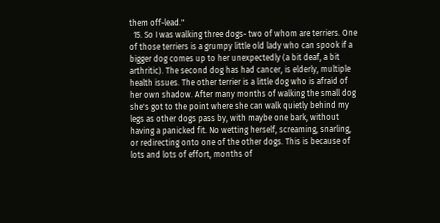them off-lead."
  15. So I was walking three dogs- two of whom are terriers. One of those terriers is a grumpy little old lady who can spook if a bigger dog comes up to her unexpectedly (a bit deaf, a bit arthritic). The second dog has had cancer, is elderly, multiple health issues. The other terrier is a little dog who is afraid of her own shadow. After many months of walking the small dog she's got to the point where she can walk quietly behind my legs as other dogs pass by, with maybe one bark, without having a panicked fit. No wetting herself, screaming, snarling, or redirecting onto one of the other dogs. This is because of lots and lots of effort, months of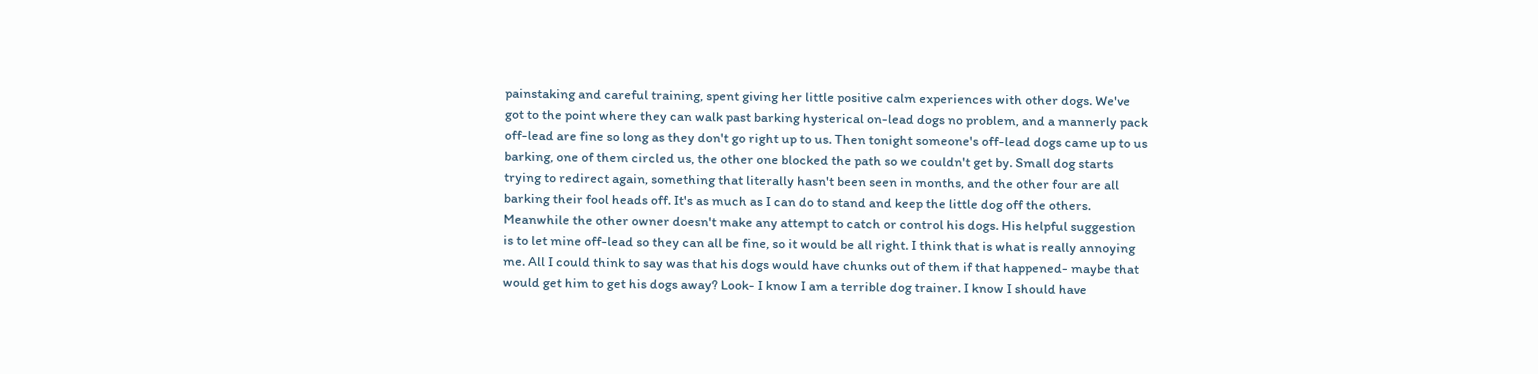painstaking and careful training, spent giving her little positive calm experiences with other dogs. We've got to the point where they can walk past barking hysterical on-lead dogs no problem, and a mannerly pack off-lead are fine so long as they don't go right up to us. Then tonight someone's off-lead dogs came up to us barking, one of them circled us, the other one blocked the path so we couldn't get by. Small dog starts trying to redirect again, something that literally hasn't been seen in months, and the other four are all barking their fool heads off. It's as much as I can do to stand and keep the little dog off the others. Meanwhile the other owner doesn't make any attempt to catch or control his dogs. His helpful suggestion is to let mine off-lead so they can all be fine, so it would be all right. I think that is what is really annoying me. All I could think to say was that his dogs would have chunks out of them if that happened- maybe that would get him to get his dogs away? Look- I know I am a terrible dog trainer. I know I should have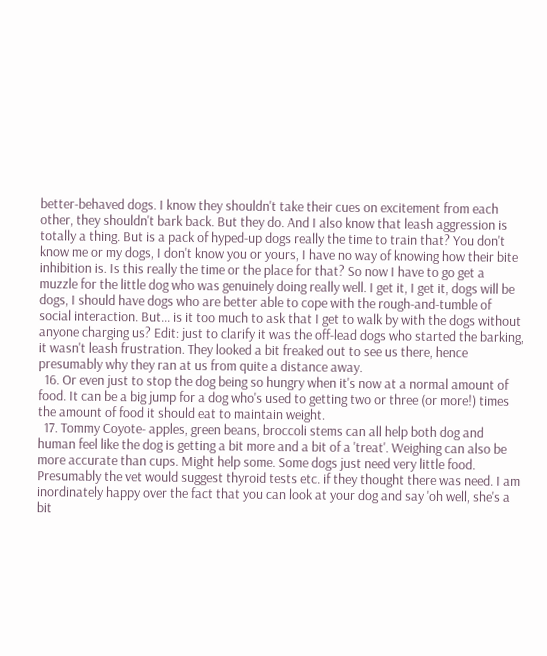better-behaved dogs. I know they shouldn't take their cues on excitement from each other, they shouldn't bark back. But they do. And I also know that leash aggression is totally a thing. But is a pack of hyped-up dogs really the time to train that? You don't know me or my dogs, I don't know you or yours, I have no way of knowing how their bite inhibition is. Is this really the time or the place for that? So now I have to go get a muzzle for the little dog who was genuinely doing really well. I get it, I get it, dogs will be dogs, I should have dogs who are better able to cope with the rough-and-tumble of social interaction. But... is it too much to ask that I get to walk by with the dogs without anyone charging us? Edit: just to clarify it was the off-lead dogs who started the barking, it wasn't leash frustration. They looked a bit freaked out to see us there, hence presumably why they ran at us from quite a distance away.
  16. Or even just to stop the dog being so hungry when it's now at a normal amount of food. It can be a big jump for a dog who's used to getting two or three (or more!) times the amount of food it should eat to maintain weight.
  17. Tommy Coyote- apples, green beans, broccoli stems can all help both dog and human feel like the dog is getting a bit more and a bit of a 'treat'. Weighing can also be more accurate than cups. Might help some. Some dogs just need very little food. Presumably the vet would suggest thyroid tests etc. if they thought there was need. I am inordinately happy over the fact that you can look at your dog and say 'oh well, she's a bit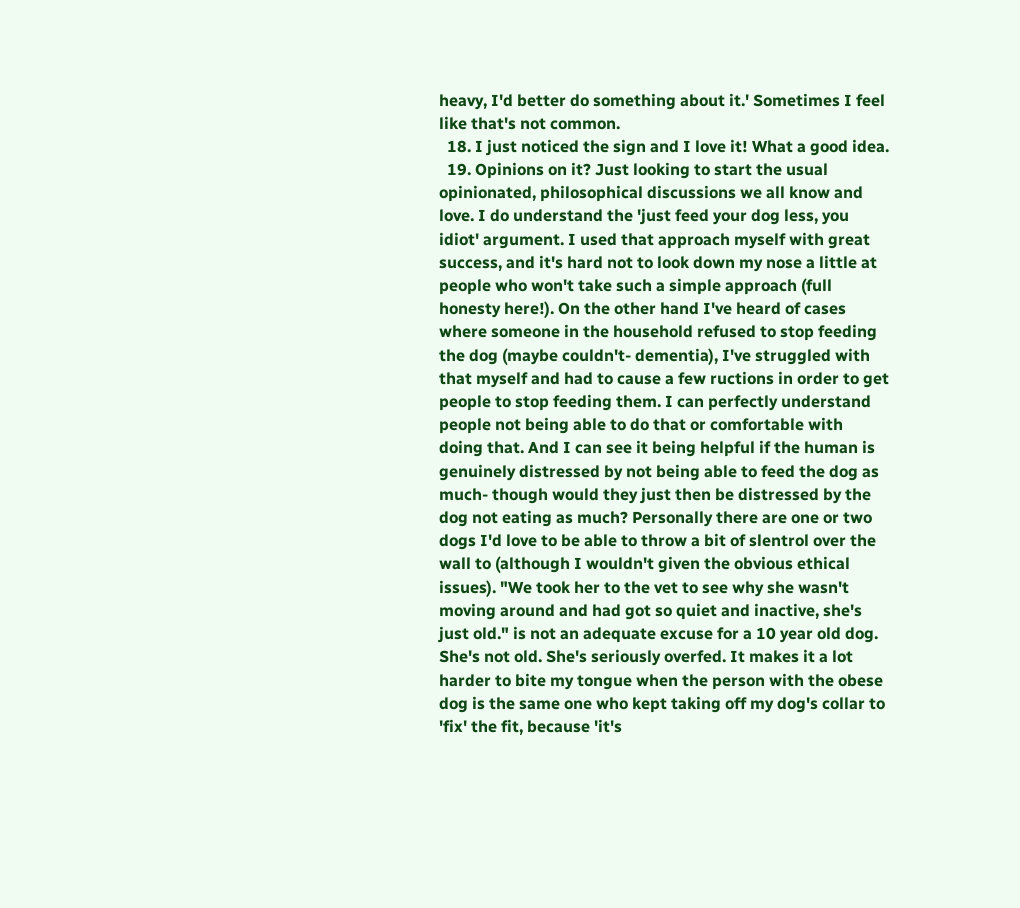heavy, I'd better do something about it.' Sometimes I feel like that's not common.
  18. I just noticed the sign and I love it! What a good idea.
  19. Opinions on it? Just looking to start the usual opinionated, philosophical discussions we all know and love. I do understand the 'just feed your dog less, you idiot' argument. I used that approach myself with great success, and it's hard not to look down my nose a little at people who won't take such a simple approach (full honesty here!). On the other hand I've heard of cases where someone in the household refused to stop feeding the dog (maybe couldn't- dementia), I've struggled with that myself and had to cause a few ructions in order to get people to stop feeding them. I can perfectly understand people not being able to do that or comfortable with doing that. And I can see it being helpful if the human is genuinely distressed by not being able to feed the dog as much- though would they just then be distressed by the dog not eating as much? Personally there are one or two dogs I'd love to be able to throw a bit of slentrol over the wall to (although I wouldn't given the obvious ethical issues). "We took her to the vet to see why she wasn't moving around and had got so quiet and inactive, she's just old." is not an adequate excuse for a 10 year old dog. She's not old. She's seriously overfed. It makes it a lot harder to bite my tongue when the person with the obese dog is the same one who kept taking off my dog's collar to 'fix' the fit, because 'it's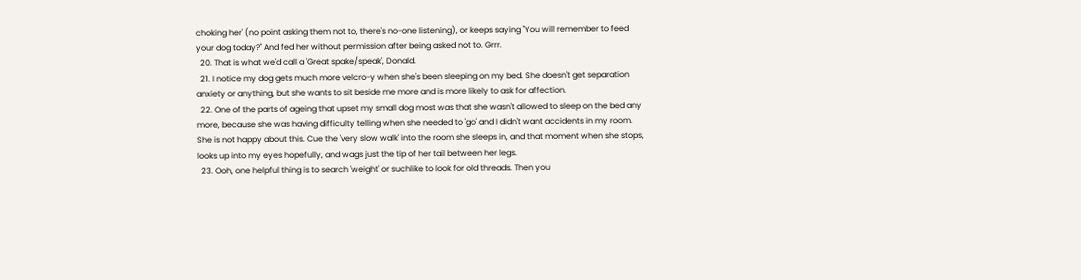choking her' (no point asking them not to, there's no-one listening), or keeps saying "You will remember to feed your dog today?" And fed her without permission after being asked not to. Grrr.
  20. That is what we'd call a 'Great spake/speak', Donald.
  21. I notice my dog gets much more velcro-y when she's been sleeping on my bed. She doesn't get separation anxiety or anything, but she wants to sit beside me more and is more likely to ask for affection.
  22. One of the parts of ageing that upset my small dog most was that she wasn't allowed to sleep on the bed any more, because she was having difficulty telling when she needed to 'go' and I didn't want accidents in my room. She is not happy about this. Cue the 'very slow walk' into the room she sleeps in, and that moment when she stops, looks up into my eyes hopefully, and wags just the tip of her tail between her legs.
  23. Ooh, one helpful thing is to search 'weight' or suchlike to look for old threads. Then you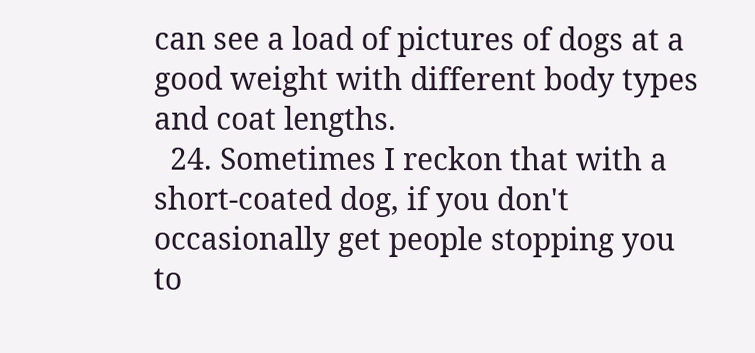can see a load of pictures of dogs at a good weight with different body types and coat lengths.
  24. Sometimes I reckon that with a short-coated dog, if you don't occasionally get people stopping you to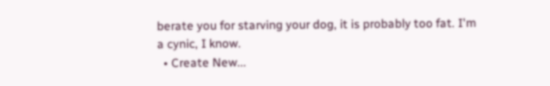berate you for starving your dog, it is probably too fat. I'm a cynic, I know.
  • Create New...